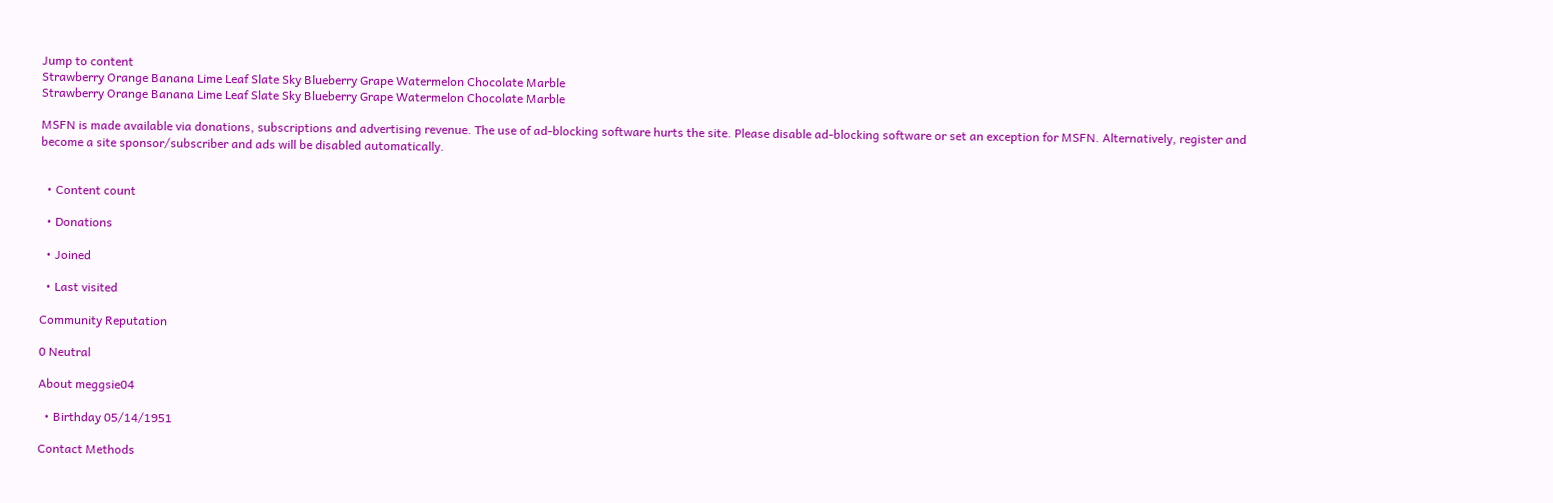Jump to content
Strawberry Orange Banana Lime Leaf Slate Sky Blueberry Grape Watermelon Chocolate Marble
Strawberry Orange Banana Lime Leaf Slate Sky Blueberry Grape Watermelon Chocolate Marble

MSFN is made available via donations, subscriptions and advertising revenue. The use of ad-blocking software hurts the site. Please disable ad-blocking software or set an exception for MSFN. Alternatively, register and become a site sponsor/subscriber and ads will be disabled automatically.


  • Content count

  • Donations

  • Joined

  • Last visited

Community Reputation

0 Neutral

About meggsie04

  • Birthday 05/14/1951

Contact Methods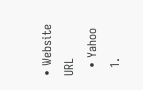• Website URL
  • Yahoo
  1.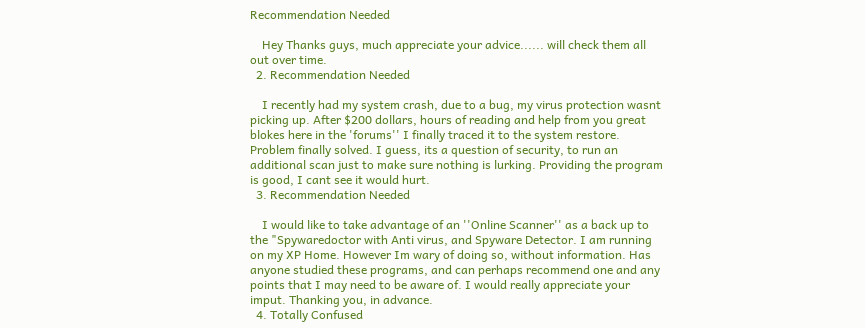Recommendation Needed

    Hey Thanks guys, much appreciate your advice...... will check them all out over time.
  2. Recommendation Needed

    I recently had my system crash, due to a bug, my virus protection wasnt picking up. After $200 dollars, hours of reading and help from you great blokes here in the 'forums'' I finally traced it to the system restore. Problem finally solved. I guess, its a question of security, to run an additional scan just to make sure nothing is lurking. Providing the program is good, I cant see it would hurt.
  3. Recommendation Needed

    I would like to take advantage of an ''Online Scanner'' as a back up to the "Spywaredoctor with Anti virus, and Spyware Detector. I am running on my XP Home. However Im wary of doing so, without information. Has anyone studied these programs, and can perhaps recommend one and any points that I may need to be aware of. I would really appreciate your imput. Thanking you, in advance.
  4. Totally Confused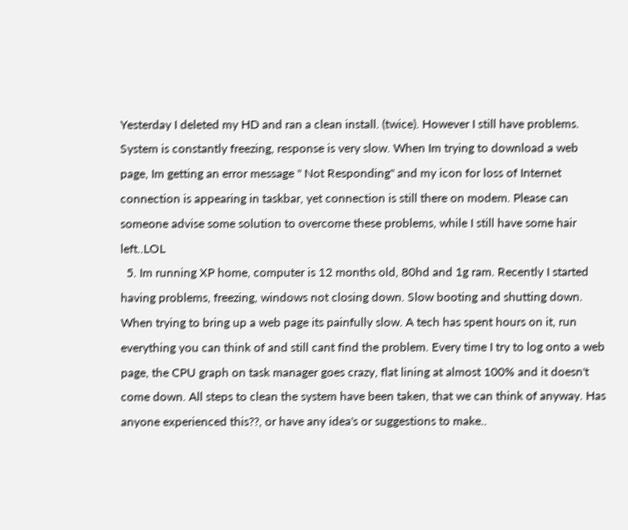Yesterday I deleted my HD and ran a clean install. (twice). However I still have problems. System is constantly freezing, response is very slow. When Im trying to download a web page, Im getting an error message '' Not Responding" and my icon for loss of Internet connection is appearing in taskbar, yet connection is still there on modem. Please can someone advise some solution to overcome these problems, while I still have some hair left..LOL
  5. Im running XP home, computer is 12 months old, 80hd and 1g ram. Recently I started having problems, freezing, windows not closing down. Slow booting and shutting down. When trying to bring up a web page its painfully slow. A tech has spent hours on it, run everything you can think of and still cant find the problem. Every time I try to log onto a web page, the CPU graph on task manager goes crazy, flat lining at almost 100% and it doesn't come down. All steps to clean the system have been taken, that we can think of anyway. Has anyone experienced this??, or have any idea's or suggestions to make..